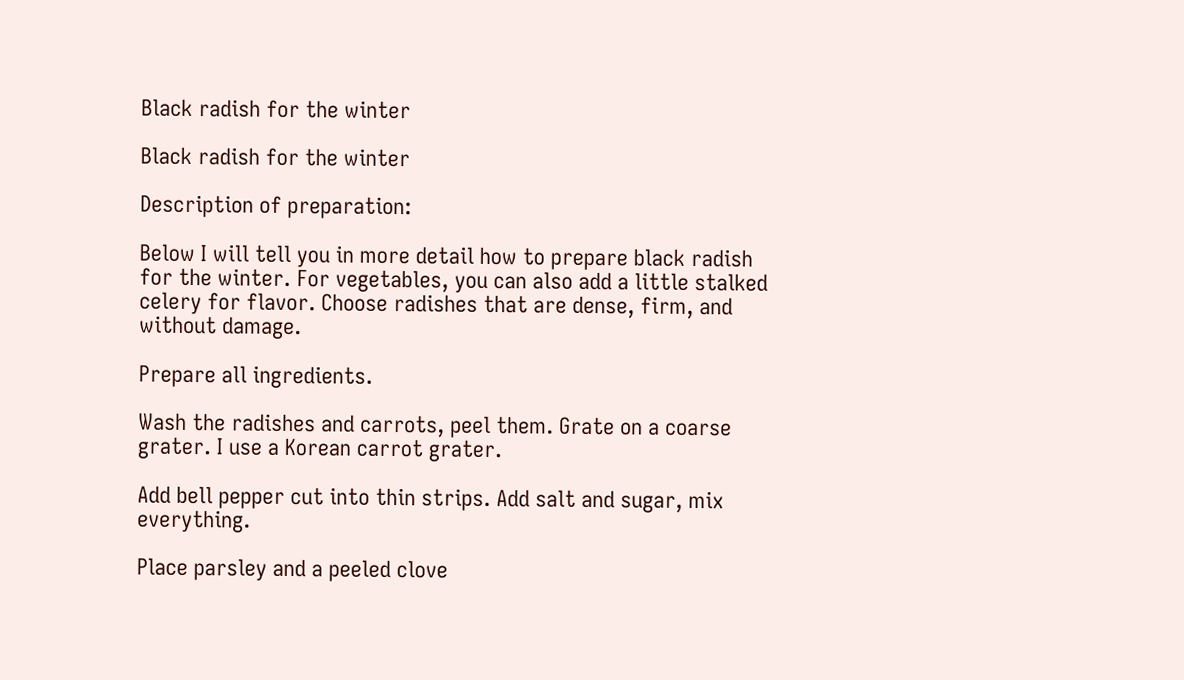Black radish for the winter

Black radish for the winter

Description of preparation:

Below I will tell you in more detail how to prepare black radish for the winter. For vegetables, you can also add a little stalked celery for flavor. Choose radishes that are dense, firm, and without damage.

Prepare all ingredients.

Wash the radishes and carrots, peel them. Grate on a coarse grater. I use a Korean carrot grater.

Add bell pepper cut into thin strips. Add salt and sugar, mix everything.

Place parsley and a peeled clove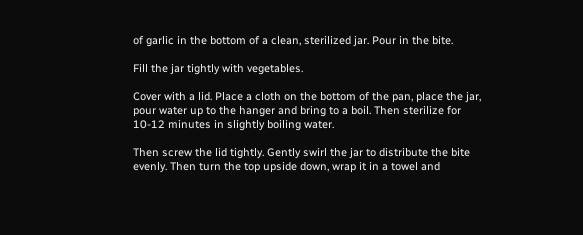of garlic in the bottom of a clean, sterilized jar. Pour in the bite.

Fill the jar tightly with vegetables.

Cover with a lid. Place a cloth on the bottom of the pan, place the jar, pour water up to the hanger and bring to a boil. Then sterilize for 10-12 minutes in slightly boiling water.

Then screw the lid tightly. Gently swirl the jar to distribute the bite evenly. Then turn the top upside down, wrap it in a towel and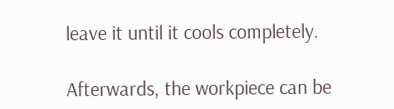leave it until it cools completely.

Afterwards, the workpiece can be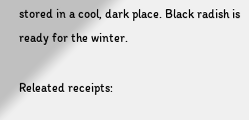stored in a cool, dark place. Black radish is ready for the winter.

Releated receipts: